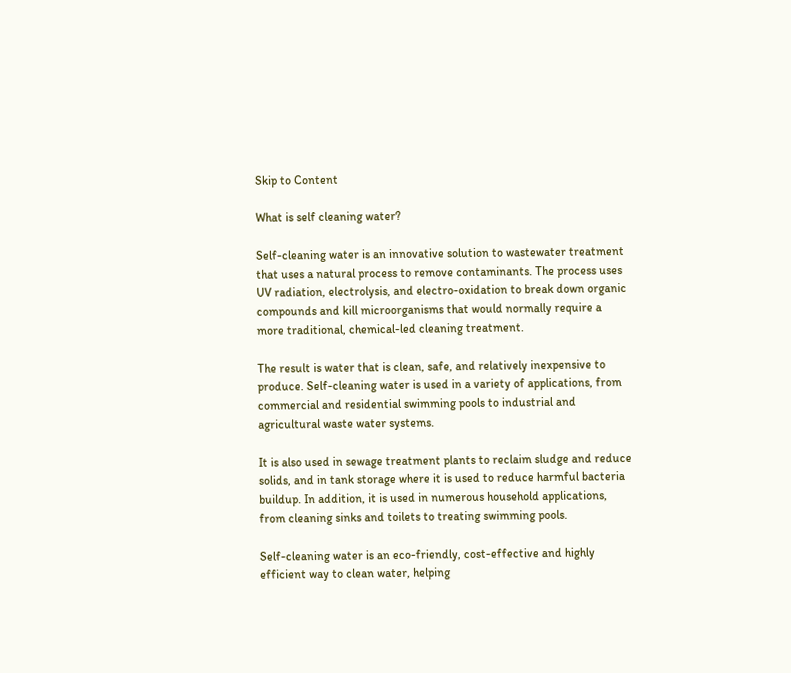Skip to Content

What is self cleaning water?

Self-cleaning water is an innovative solution to wastewater treatment that uses a natural process to remove contaminants. The process uses UV radiation, electrolysis, and electro-oxidation to break down organic compounds and kill microorganisms that would normally require a more traditional, chemical-led cleaning treatment.

The result is water that is clean, safe, and relatively inexpensive to produce. Self-cleaning water is used in a variety of applications, from commercial and residential swimming pools to industrial and agricultural waste water systems.

It is also used in sewage treatment plants to reclaim sludge and reduce solids, and in tank storage where it is used to reduce harmful bacteria buildup. In addition, it is used in numerous household applications, from cleaning sinks and toilets to treating swimming pools.

Self-cleaning water is an eco-friendly, cost-effective and highly efficient way to clean water, helping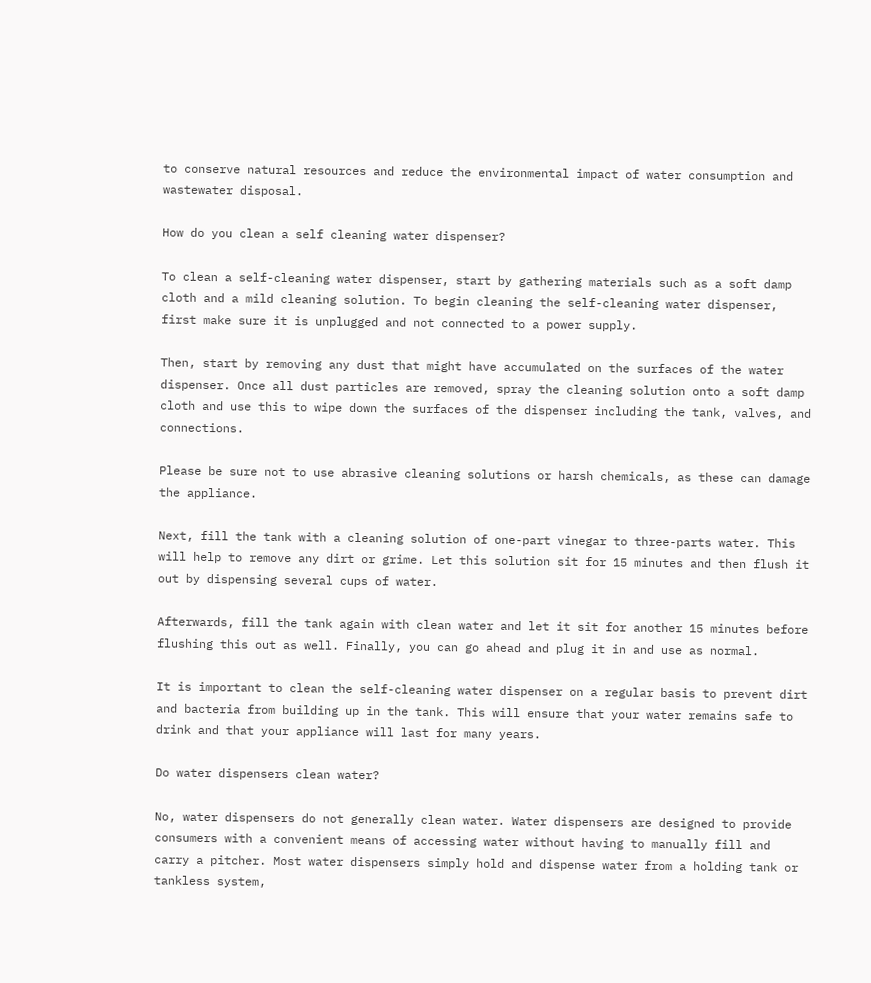to conserve natural resources and reduce the environmental impact of water consumption and wastewater disposal.

How do you clean a self cleaning water dispenser?

To clean a self-cleaning water dispenser, start by gathering materials such as a soft damp cloth and a mild cleaning solution. To begin cleaning the self-cleaning water dispenser, first make sure it is unplugged and not connected to a power supply.

Then, start by removing any dust that might have accumulated on the surfaces of the water dispenser. Once all dust particles are removed, spray the cleaning solution onto a soft damp cloth and use this to wipe down the surfaces of the dispenser including the tank, valves, and connections.

Please be sure not to use abrasive cleaning solutions or harsh chemicals, as these can damage the appliance.

Next, fill the tank with a cleaning solution of one-part vinegar to three-parts water. This will help to remove any dirt or grime. Let this solution sit for 15 minutes and then flush it out by dispensing several cups of water.

Afterwards, fill the tank again with clean water and let it sit for another 15 minutes before flushing this out as well. Finally, you can go ahead and plug it in and use as normal.

It is important to clean the self-cleaning water dispenser on a regular basis to prevent dirt and bacteria from building up in the tank. This will ensure that your water remains safe to drink and that your appliance will last for many years.

Do water dispensers clean water?

No, water dispensers do not generally clean water. Water dispensers are designed to provide consumers with a convenient means of accessing water without having to manually fill and carry a pitcher. Most water dispensers simply hold and dispense water from a holding tank or tankless system,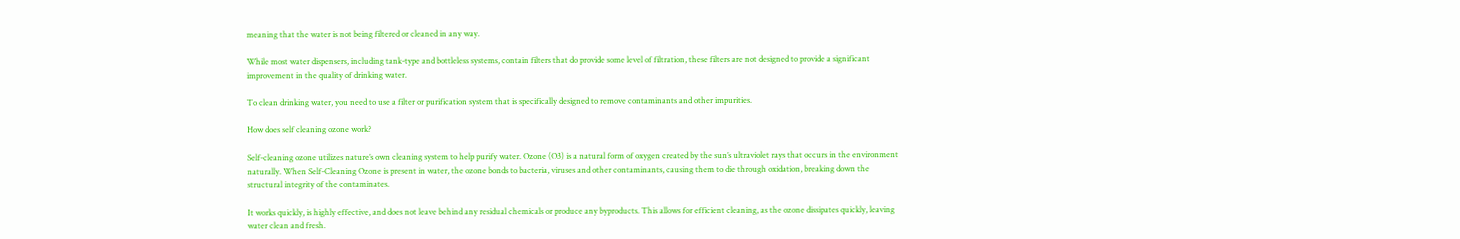meaning that the water is not being filtered or cleaned in any way.

While most water dispensers, including tank-type and bottleless systems, contain filters that do provide some level of filtration, these filters are not designed to provide a significant improvement in the quality of drinking water.

To clean drinking water, you need to use a filter or purification system that is specifically designed to remove contaminants and other impurities.

How does self cleaning ozone work?

Self-cleaning ozone utilizes nature’s own cleaning system to help purify water. Ozone (O3) is a natural form of oxygen created by the sun’s ultraviolet rays that occurs in the environment naturally. When Self-Cleaning Ozone is present in water, the ozone bonds to bacteria, viruses and other contaminants, causing them to die through oxidation, breaking down the structural integrity of the contaminates.

It works quickly, is highly effective, and does not leave behind any residual chemicals or produce any byproducts. This allows for efficient cleaning, as the ozone dissipates quickly, leaving water clean and fresh.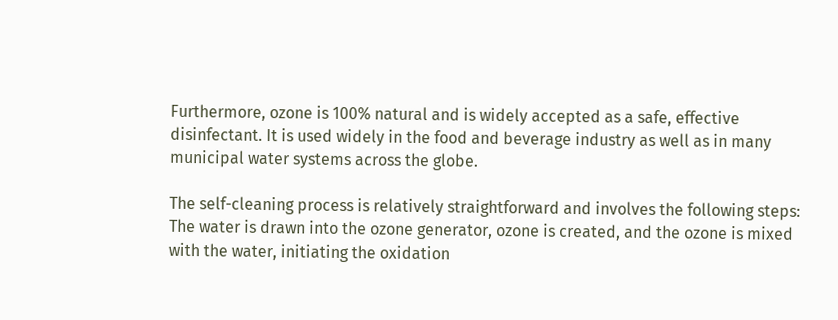Furthermore, ozone is 100% natural and is widely accepted as a safe, effective disinfectant. It is used widely in the food and beverage industry as well as in many municipal water systems across the globe.

The self-cleaning process is relatively straightforward and involves the following steps: The water is drawn into the ozone generator, ozone is created, and the ozone is mixed with the water, initiating the oxidation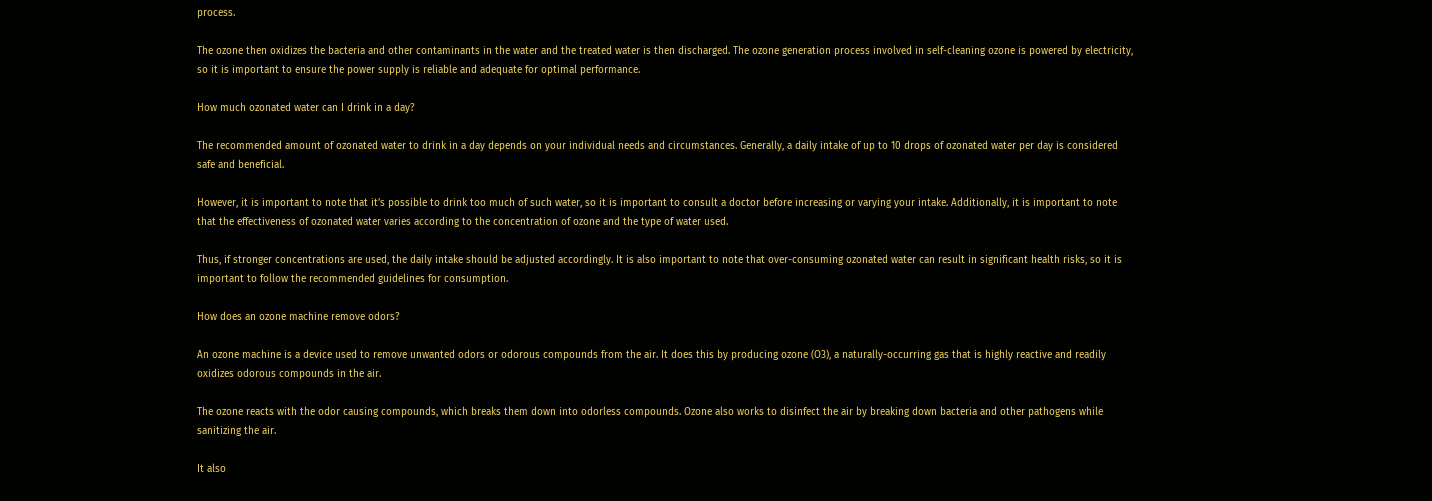process.

The ozone then oxidizes the bacteria and other contaminants in the water and the treated water is then discharged. The ozone generation process involved in self-cleaning ozone is powered by electricity, so it is important to ensure the power supply is reliable and adequate for optimal performance.

How much ozonated water can I drink in a day?

The recommended amount of ozonated water to drink in a day depends on your individual needs and circumstances. Generally, a daily intake of up to 10 drops of ozonated water per day is considered safe and beneficial.

However, it is important to note that it’s possible to drink too much of such water, so it is important to consult a doctor before increasing or varying your intake. Additionally, it is important to note that the effectiveness of ozonated water varies according to the concentration of ozone and the type of water used.

Thus, if stronger concentrations are used, the daily intake should be adjusted accordingly. It is also important to note that over-consuming ozonated water can result in significant health risks, so it is important to follow the recommended guidelines for consumption.

How does an ozone machine remove odors?

An ozone machine is a device used to remove unwanted odors or odorous compounds from the air. It does this by producing ozone (O3), a naturally-occurring gas that is highly reactive and readily oxidizes odorous compounds in the air.

The ozone reacts with the odor causing compounds, which breaks them down into odorless compounds. Ozone also works to disinfect the air by breaking down bacteria and other pathogens while sanitizing the air.

It also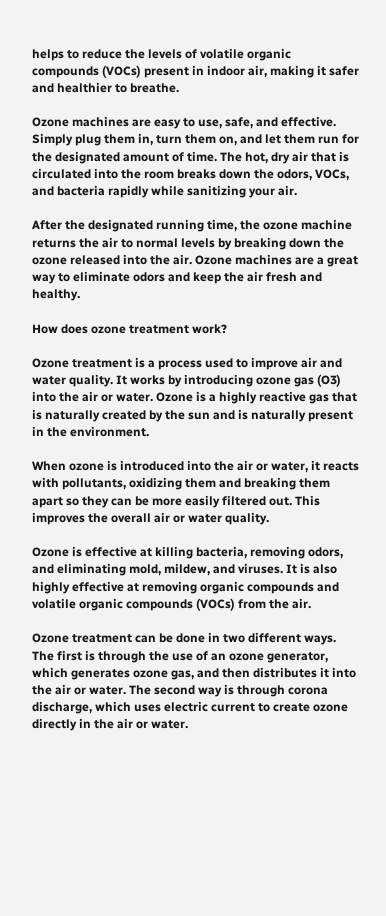helps to reduce the levels of volatile organic compounds (VOCs) present in indoor air, making it safer and healthier to breathe.

Ozone machines are easy to use, safe, and effective. Simply plug them in, turn them on, and let them run for the designated amount of time. The hot, dry air that is circulated into the room breaks down the odors, VOCs, and bacteria rapidly while sanitizing your air.

After the designated running time, the ozone machine returns the air to normal levels by breaking down the ozone released into the air. Ozone machines are a great way to eliminate odors and keep the air fresh and healthy.

How does ozone treatment work?

Ozone treatment is a process used to improve air and water quality. It works by introducing ozone gas (O3) into the air or water. Ozone is a highly reactive gas that is naturally created by the sun and is naturally present in the environment.

When ozone is introduced into the air or water, it reacts with pollutants, oxidizing them and breaking them apart so they can be more easily filtered out. This improves the overall air or water quality.

Ozone is effective at killing bacteria, removing odors, and eliminating mold, mildew, and viruses. It is also highly effective at removing organic compounds and volatile organic compounds (VOCs) from the air.

Ozone treatment can be done in two different ways. The first is through the use of an ozone generator, which generates ozone gas, and then distributes it into the air or water. The second way is through corona discharge, which uses electric current to create ozone directly in the air or water.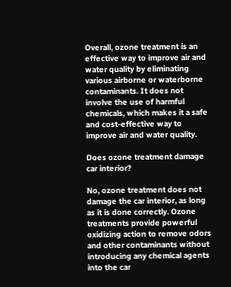Overall, ozone treatment is an effective way to improve air and water quality by eliminating various airborne or waterborne contaminants. It does not involve the use of harmful chemicals, which makes it a safe and cost-effective way to improve air and water quality.

Does ozone treatment damage car interior?

No, ozone treatment does not damage the car interior, as long as it is done correctly. Ozone treatments provide powerful oxidizing action to remove odors and other contaminants without introducing any chemical agents into the car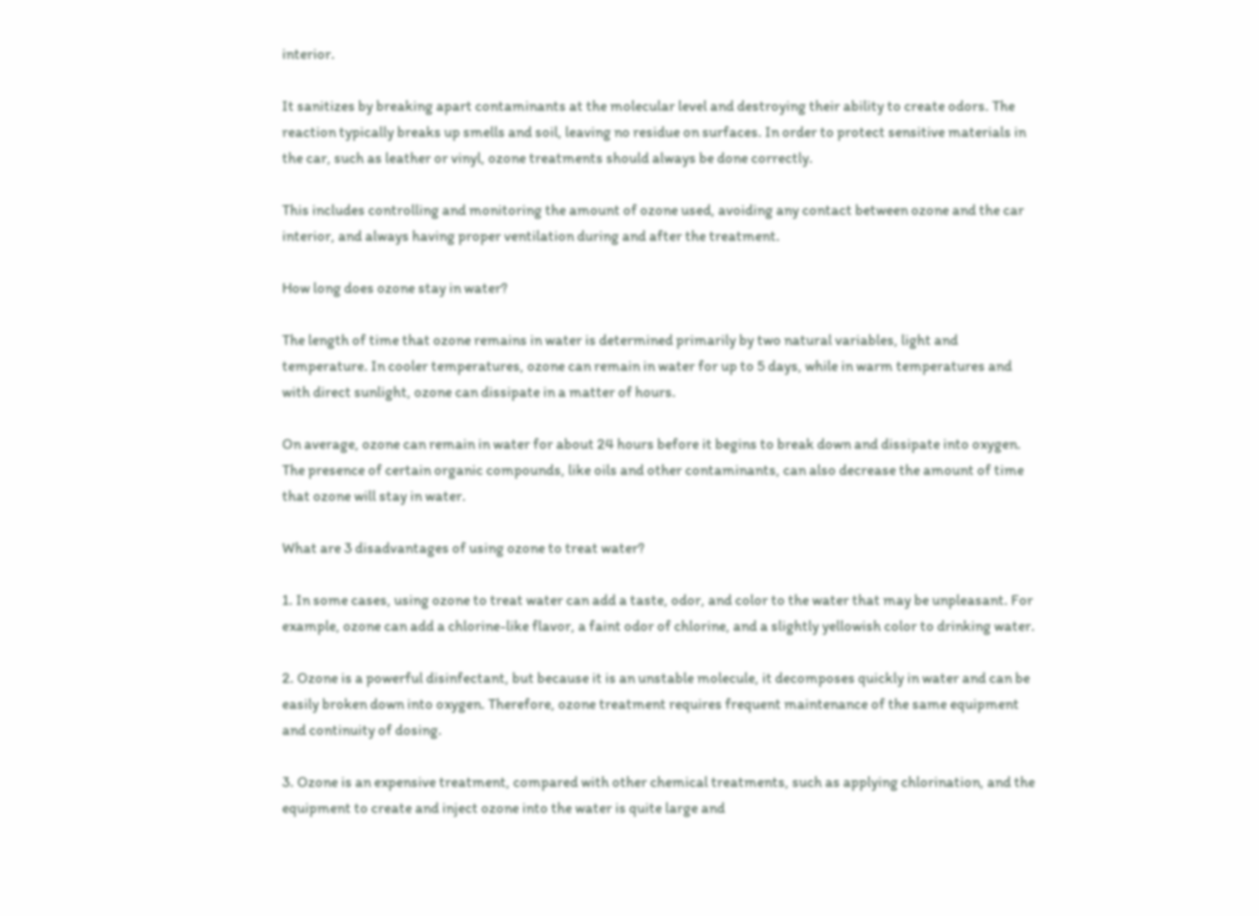interior.

It sanitizes by breaking apart contaminants at the molecular level and destroying their ability to create odors. The reaction typically breaks up smells and soil, leaving no residue on surfaces. In order to protect sensitive materials in the car, such as leather or vinyl, ozone treatments should always be done correctly.

This includes controlling and monitoring the amount of ozone used, avoiding any contact between ozone and the car interior, and always having proper ventilation during and after the treatment.

How long does ozone stay in water?

The length of time that ozone remains in water is determined primarily by two natural variables, light and temperature. In cooler temperatures, ozone can remain in water for up to 5 days, while in warm temperatures and with direct sunlight, ozone can dissipate in a matter of hours.

On average, ozone can remain in water for about 24 hours before it begins to break down and dissipate into oxygen. The presence of certain organic compounds, like oils and other contaminants, can also decrease the amount of time that ozone will stay in water.

What are 3 disadvantages of using ozone to treat water?

1. In some cases, using ozone to treat water can add a taste, odor, and color to the water that may be unpleasant. For example, ozone can add a chlorine-like flavor, a faint odor of chlorine, and a slightly yellowish color to drinking water.

2. Ozone is a powerful disinfectant, but because it is an unstable molecule, it decomposes quickly in water and can be easily broken down into oxygen. Therefore, ozone treatment requires frequent maintenance of the same equipment and continuity of dosing.

3. Ozone is an expensive treatment, compared with other chemical treatments, such as applying chlorination, and the equipment to create and inject ozone into the water is quite large and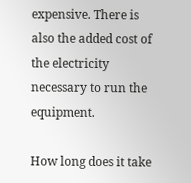expensive. There is also the added cost of the electricity necessary to run the equipment.

How long does it take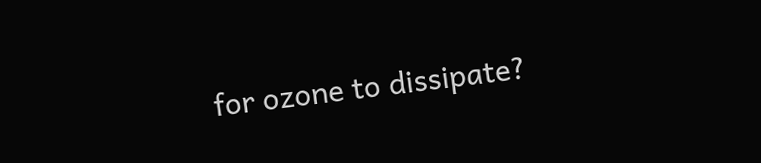for ozone to dissipate?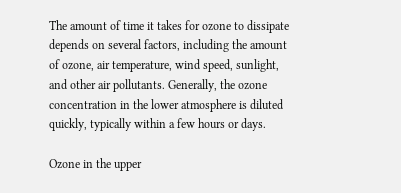The amount of time it takes for ozone to dissipate depends on several factors, including the amount of ozone, air temperature, wind speed, sunlight, and other air pollutants. Generally, the ozone concentration in the lower atmosphere is diluted quickly, typically within a few hours or days.

Ozone in the upper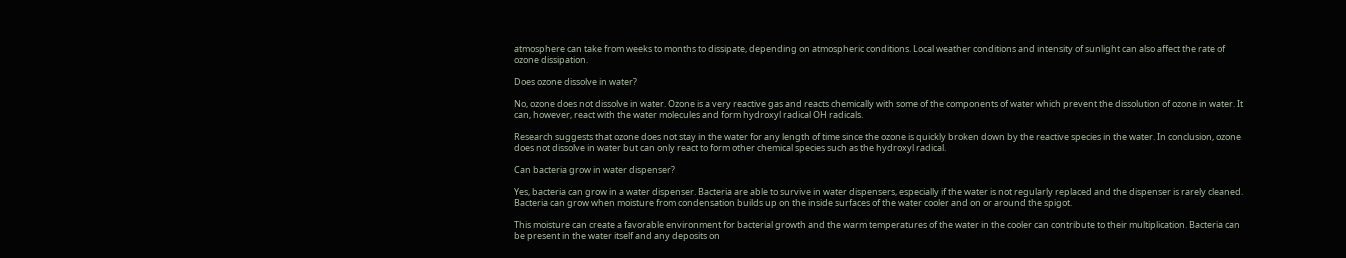atmosphere can take from weeks to months to dissipate, depending on atmospheric conditions. Local weather conditions and intensity of sunlight can also affect the rate of ozone dissipation.

Does ozone dissolve in water?

No, ozone does not dissolve in water. Ozone is a very reactive gas and reacts chemically with some of the components of water which prevent the dissolution of ozone in water. It can, however, react with the water molecules and form hydroxyl radical OH radicals.

Research suggests that ozone does not stay in the water for any length of time since the ozone is quickly broken down by the reactive species in the water. In conclusion, ozone does not dissolve in water but can only react to form other chemical species such as the hydroxyl radical.

Can bacteria grow in water dispenser?

Yes, bacteria can grow in a water dispenser. Bacteria are able to survive in water dispensers, especially if the water is not regularly replaced and the dispenser is rarely cleaned. Bacteria can grow when moisture from condensation builds up on the inside surfaces of the water cooler and on or around the spigot.

This moisture can create a favorable environment for bacterial growth and the warm temperatures of the water in the cooler can contribute to their multiplication. Bacteria can be present in the water itself and any deposits on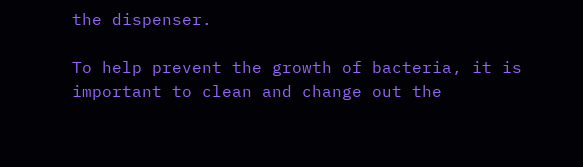the dispenser.

To help prevent the growth of bacteria, it is important to clean and change out the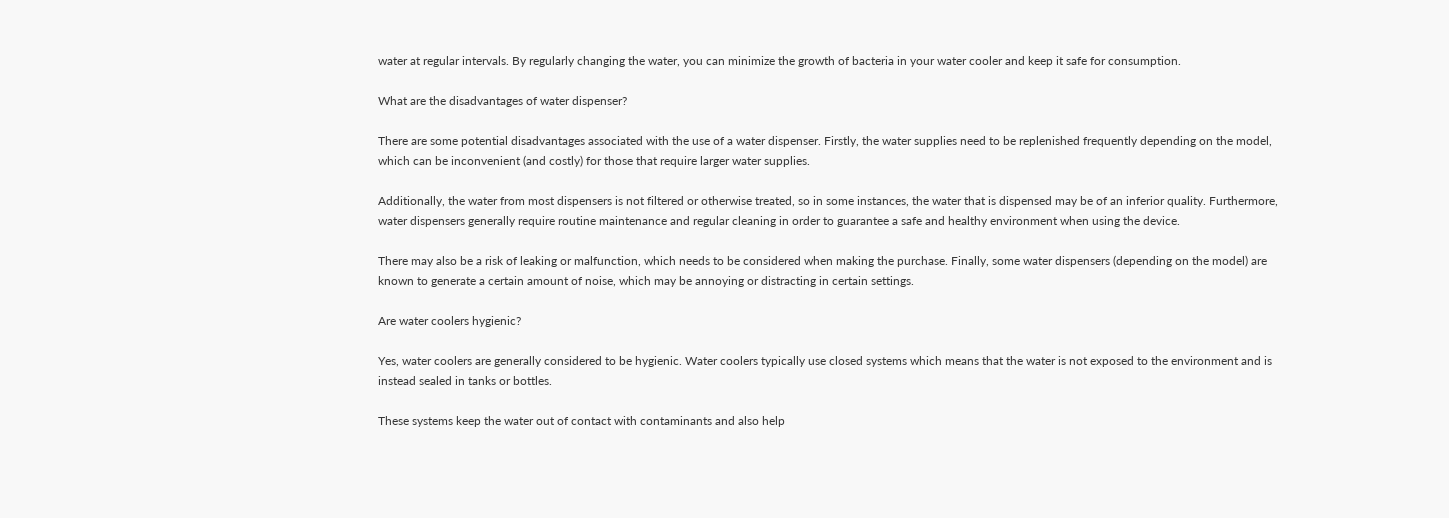water at regular intervals. By regularly changing the water, you can minimize the growth of bacteria in your water cooler and keep it safe for consumption.

What are the disadvantages of water dispenser?

There are some potential disadvantages associated with the use of a water dispenser. Firstly, the water supplies need to be replenished frequently depending on the model, which can be inconvenient (and costly) for those that require larger water supplies.

Additionally, the water from most dispensers is not filtered or otherwise treated, so in some instances, the water that is dispensed may be of an inferior quality. Furthermore, water dispensers generally require routine maintenance and regular cleaning in order to guarantee a safe and healthy environment when using the device.

There may also be a risk of leaking or malfunction, which needs to be considered when making the purchase. Finally, some water dispensers (depending on the model) are known to generate a certain amount of noise, which may be annoying or distracting in certain settings.

Are water coolers hygienic?

Yes, water coolers are generally considered to be hygienic. Water coolers typically use closed systems which means that the water is not exposed to the environment and is instead sealed in tanks or bottles.

These systems keep the water out of contact with contaminants and also help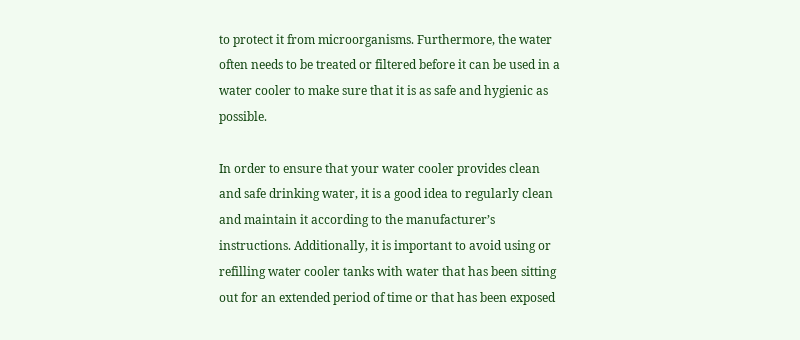to protect it from microorganisms. Furthermore, the water often needs to be treated or filtered before it can be used in a water cooler to make sure that it is as safe and hygienic as possible.

In order to ensure that your water cooler provides clean and safe drinking water, it is a good idea to regularly clean and maintain it according to the manufacturer’s instructions. Additionally, it is important to avoid using or refilling water cooler tanks with water that has been sitting out for an extended period of time or that has been exposed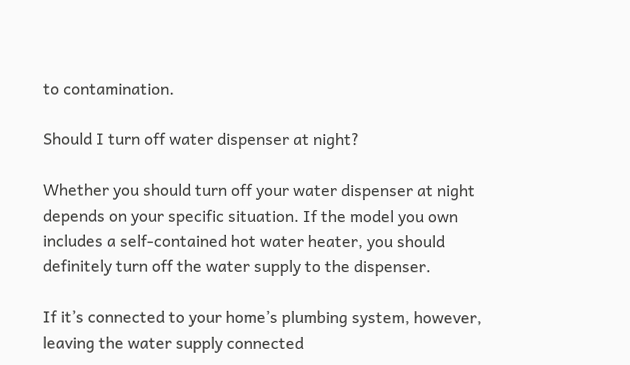to contamination.

Should I turn off water dispenser at night?

Whether you should turn off your water dispenser at night depends on your specific situation. If the model you own includes a self-contained hot water heater, you should definitely turn off the water supply to the dispenser.

If it’s connected to your home’s plumbing system, however, leaving the water supply connected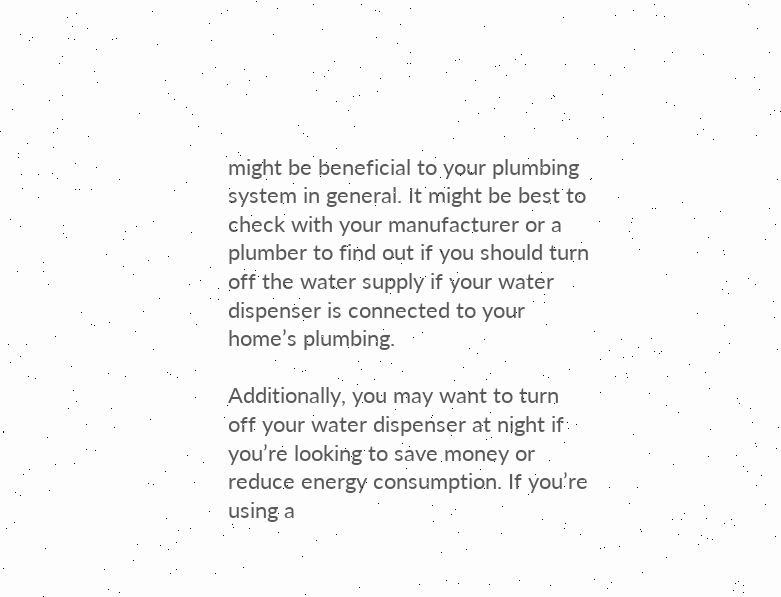might be beneficial to your plumbing system in general. It might be best to check with your manufacturer or a plumber to find out if you should turn off the water supply if your water dispenser is connected to your home’s plumbing.

Additionally, you may want to turn off your water dispenser at night if you’re looking to save money or reduce energy consumption. If you’re using a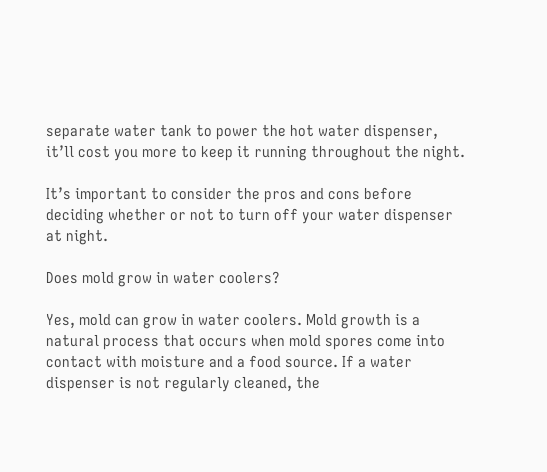separate water tank to power the hot water dispenser, it’ll cost you more to keep it running throughout the night.

It’s important to consider the pros and cons before deciding whether or not to turn off your water dispenser at night.

Does mold grow in water coolers?

Yes, mold can grow in water coolers. Mold growth is a natural process that occurs when mold spores come into contact with moisture and a food source. If a water dispenser is not regularly cleaned, the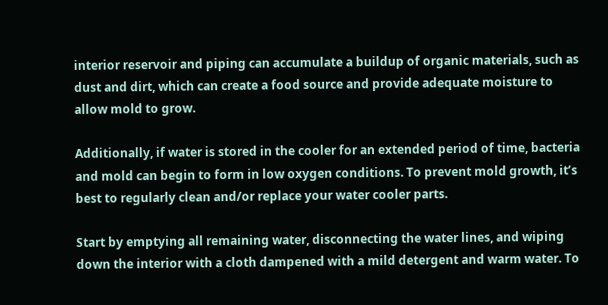interior reservoir and piping can accumulate a buildup of organic materials, such as dust and dirt, which can create a food source and provide adequate moisture to allow mold to grow.

Additionally, if water is stored in the cooler for an extended period of time, bacteria and mold can begin to form in low oxygen conditions. To prevent mold growth, it’s best to regularly clean and/or replace your water cooler parts.

Start by emptying all remaining water, disconnecting the water lines, and wiping down the interior with a cloth dampened with a mild detergent and warm water. To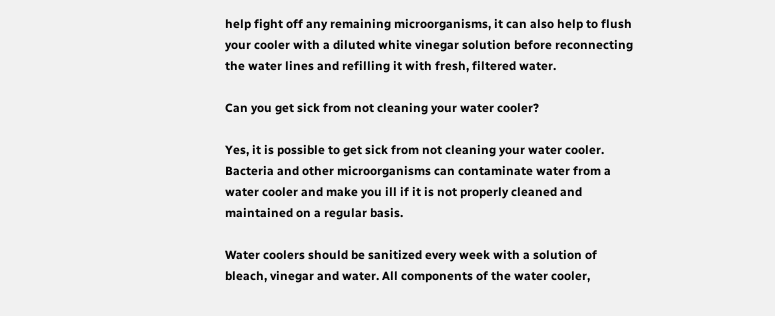help fight off any remaining microorganisms, it can also help to flush your cooler with a diluted white vinegar solution before reconnecting the water lines and refilling it with fresh, filtered water.

Can you get sick from not cleaning your water cooler?

Yes, it is possible to get sick from not cleaning your water cooler. Bacteria and other microorganisms can contaminate water from a water cooler and make you ill if it is not properly cleaned and maintained on a regular basis.

Water coolers should be sanitized every week with a solution of bleach, vinegar and water. All components of the water cooler,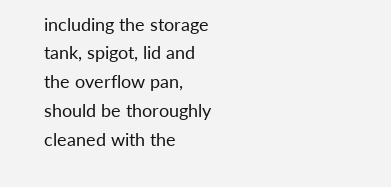including the storage tank, spigot, lid and the overflow pan, should be thoroughly cleaned with the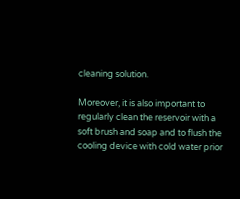cleaning solution.

Moreover, it is also important to regularly clean the reservoir with a soft brush and soap and to flush the cooling device with cold water prior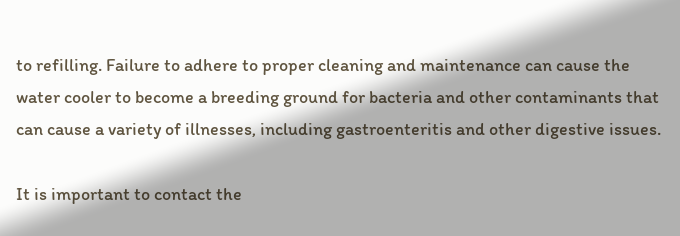to refilling. Failure to adhere to proper cleaning and maintenance can cause the water cooler to become a breeding ground for bacteria and other contaminants that can cause a variety of illnesses, including gastroenteritis and other digestive issues.

It is important to contact the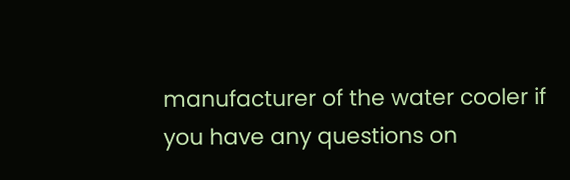manufacturer of the water cooler if you have any questions on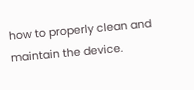how to properly clean and maintain the device.